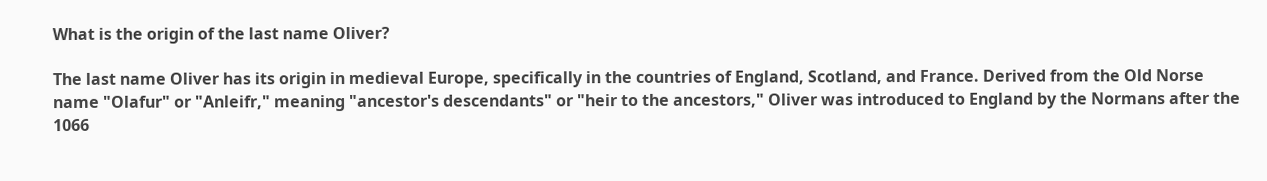What is the origin of the last name Oliver?

The last name Oliver has its origin in medieval Europe, specifically in the countries of England, Scotland, and France. Derived from the Old Norse name "Olafur" or "Anleifr," meaning "ancestor's descendants" or "heir to the ancestors," Oliver was introduced to England by the Normans after the 1066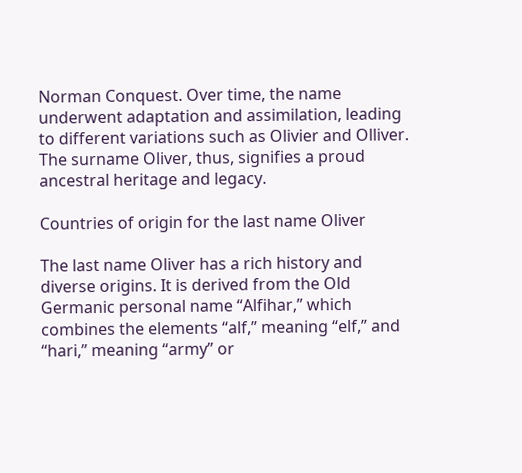Norman Conquest. Over time, the name underwent adaptation and assimilation, leading to different variations such as Olivier and Olliver. The surname Oliver, thus, signifies a proud ancestral heritage and legacy.

Countries of origin for the last name Oliver

The last name Oliver has a rich history and diverse origins. It is derived from the Old Germanic personal name “Alfihar,” which combines the elements “alf,” meaning “elf,” and “hari,” meaning “army” or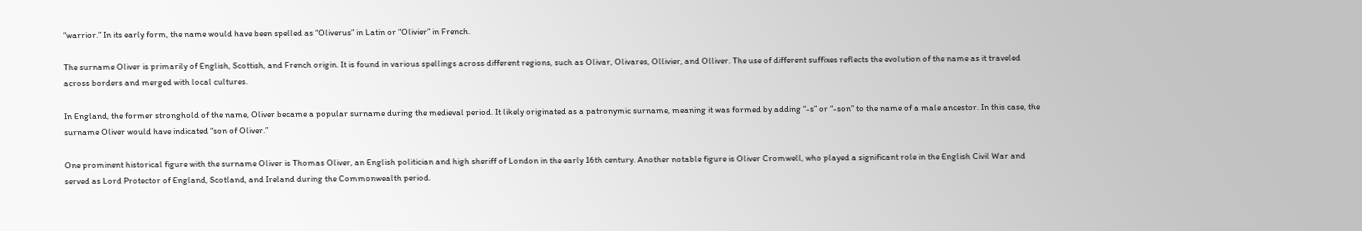“warrior.” In its early form, the name would have been spelled as “Oliverus” in Latin or “Olivier” in French.

The surname Oliver is primarily of English, Scottish, and French origin. It is found in various spellings across different regions, such as Olivar, Olivares, Ollivier, and Olliver. The use of different suffixes reflects the evolution of the name as it traveled across borders and merged with local cultures.

In England, the former stronghold of the name, Oliver became a popular surname during the medieval period. It likely originated as a patronymic surname, meaning it was formed by adding “-s” or “-son” to the name of a male ancestor. In this case, the surname Oliver would have indicated “son of Oliver.”

One prominent historical figure with the surname Oliver is Thomas Oliver, an English politician and high sheriff of London in the early 16th century. Another notable figure is Oliver Cromwell, who played a significant role in the English Civil War and served as Lord Protector of England, Scotland, and Ireland during the Commonwealth period.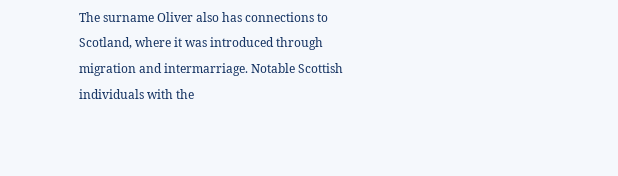The surname Oliver also has connections to Scotland, where it was introduced through migration and intermarriage. Notable Scottish individuals with the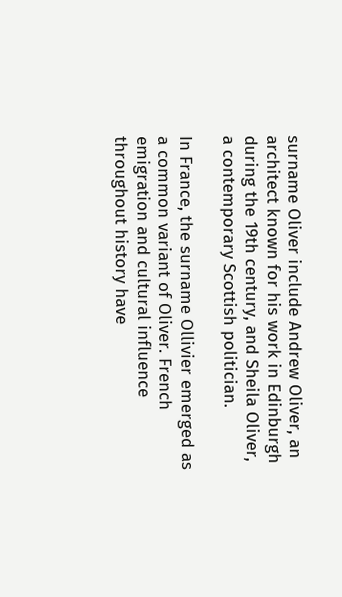surname Oliver include Andrew Oliver, an architect known for his work in Edinburgh during the 19th century, and Sheila Oliver, a contemporary Scottish politician.

In France, the surname Ollivier emerged as a common variant of Oliver. French emigration and cultural influence throughout history have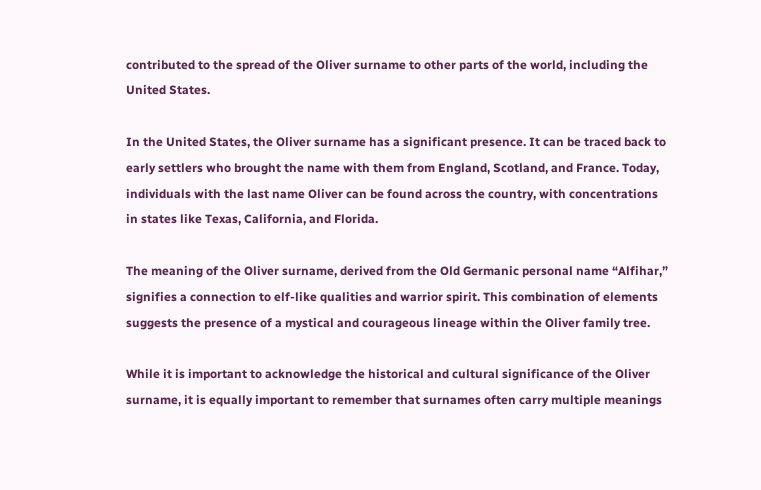contributed to the spread of the Oliver surname to other parts of the world, including the United States.

In the United States, the Oliver surname has a significant presence. It can be traced back to early settlers who brought the name with them from England, Scotland, and France. Today, individuals with the last name Oliver can be found across the country, with concentrations in states like Texas, California, and Florida.

The meaning of the Oliver surname, derived from the Old Germanic personal name “Alfihar,” signifies a connection to elf-like qualities and warrior spirit. This combination of elements suggests the presence of a mystical and courageous lineage within the Oliver family tree.

While it is important to acknowledge the historical and cultural significance of the Oliver surname, it is equally important to remember that surnames often carry multiple meanings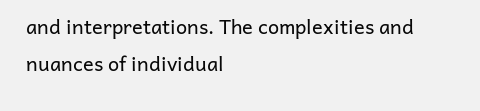and interpretations. The complexities and nuances of individual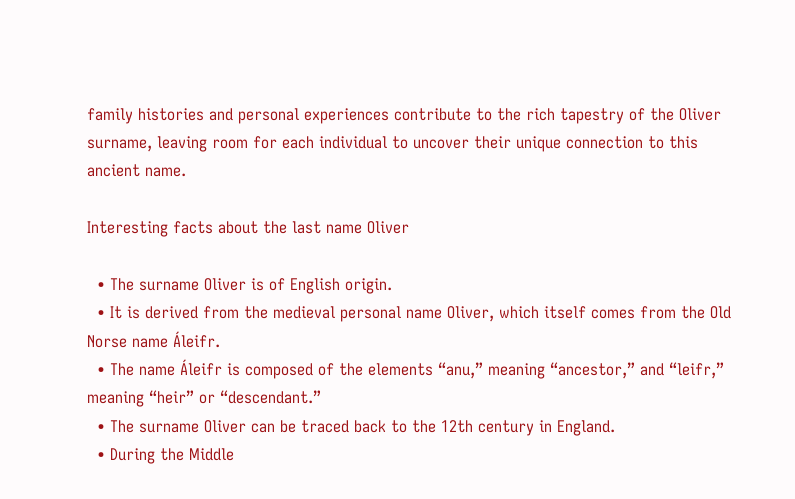family histories and personal experiences contribute to the rich tapestry of the Oliver surname, leaving room for each individual to uncover their unique connection to this ancient name.

Interesting facts about the last name Oliver

  • The surname Oliver is of English origin.
  • It is derived from the medieval personal name Oliver, which itself comes from the Old Norse name Áleifr.
  • The name Áleifr is composed of the elements “anu,” meaning “ancestor,” and “leifr,” meaning “heir” or “descendant.”
  • The surname Oliver can be traced back to the 12th century in England.
  • During the Middle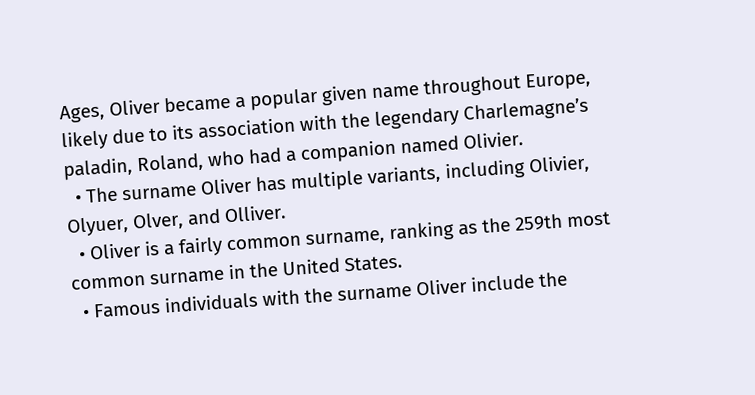Ages, Oliver became a popular given name throughout Europe, likely due to its association with the legendary Charlemagne’s paladin, Roland, who had a companion named Olivier.
  • The surname Oliver has multiple variants, including Olivier, Olyuer, Olver, and Olliver.
  • Oliver is a fairly common surname, ranking as the 259th most common surname in the United States.
  • Famous individuals with the surname Oliver include the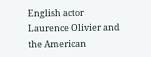English actor Laurence Olivier and the American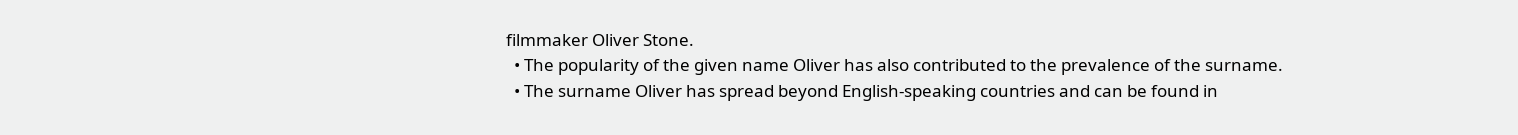filmmaker Oliver Stone.
  • The popularity of the given name Oliver has also contributed to the prevalence of the surname.
  • The surname Oliver has spread beyond English-speaking countries and can be found in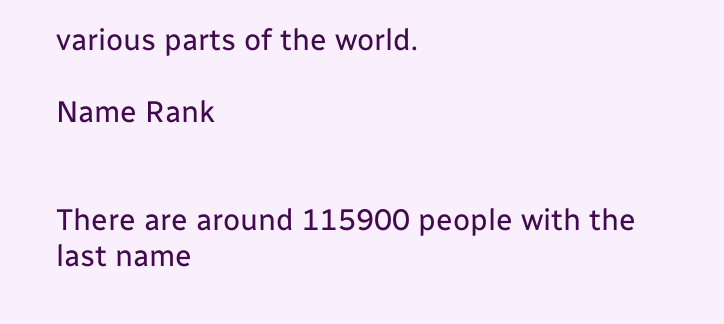various parts of the world.

Name Rank


There are around 115900 people with the last name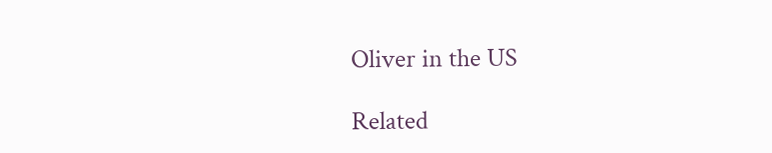Oliver in the US

Related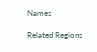Names

Related Regions